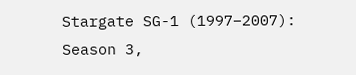Stargate SG-1 (1997–2007): Season 3,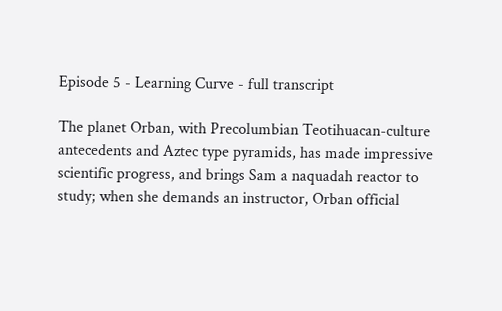Episode 5 - Learning Curve - full transcript

The planet Orban, with Precolumbian Teotihuacan-culture antecedents and Aztec type pyramids, has made impressive scientific progress, and brings Sam a naquadah reactor to study; when she demands an instructor, Orban official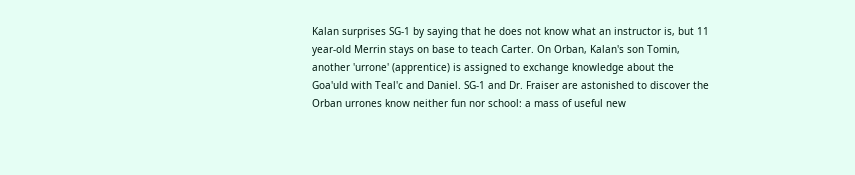Kalan surprises SG-1 by saying that he does not know what an instructor is, but 11 year-old Merrin stays on base to teach Carter. On Orban, Kalan's son Tomin, another 'urrone' (apprentice) is assigned to exchange knowledge about the Goa'uld with Teal'c and Daniel. SG-1 and Dr. Fraiser are astonished to discover the Orban urrones know neither fun nor school: a mass of useful new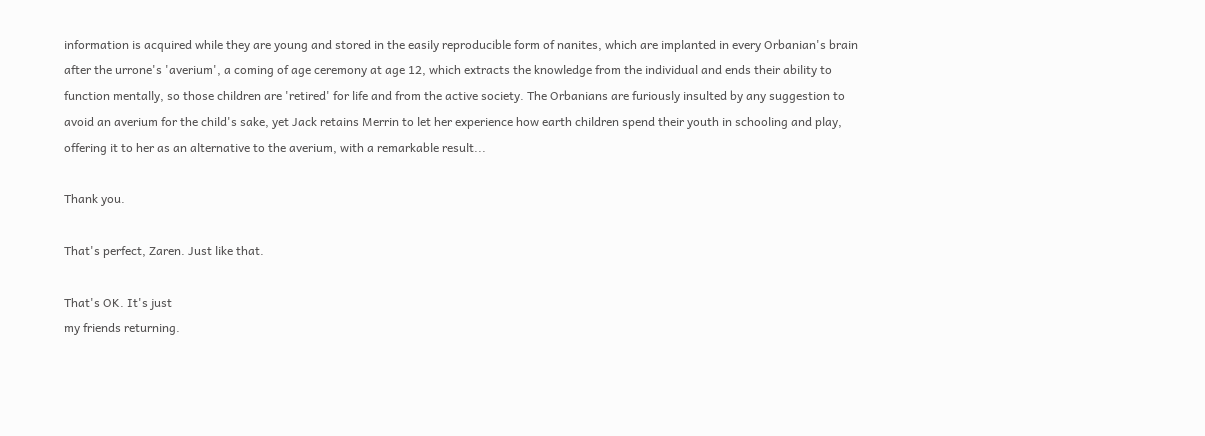information is acquired while they are young and stored in the easily reproducible form of nanites, which are implanted in every Orbanian's brain after the urrone's 'averium', a coming of age ceremony at age 12, which extracts the knowledge from the individual and ends their ability to function mentally, so those children are 'retired' for life and from the active society. The Orbanians are furiously insulted by any suggestion to avoid an averium for the child's sake, yet Jack retains Merrin to let her experience how earth children spend their youth in schooling and play, offering it to her as an alternative to the averium, with a remarkable result...

Thank you.

That's perfect, Zaren. Just like that.

That's OK. It's just
my friends returning.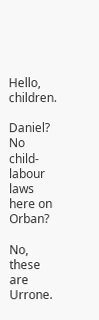Hello, children.

Daniel? No child-labour
laws here on Orban?

No, these are Urrone.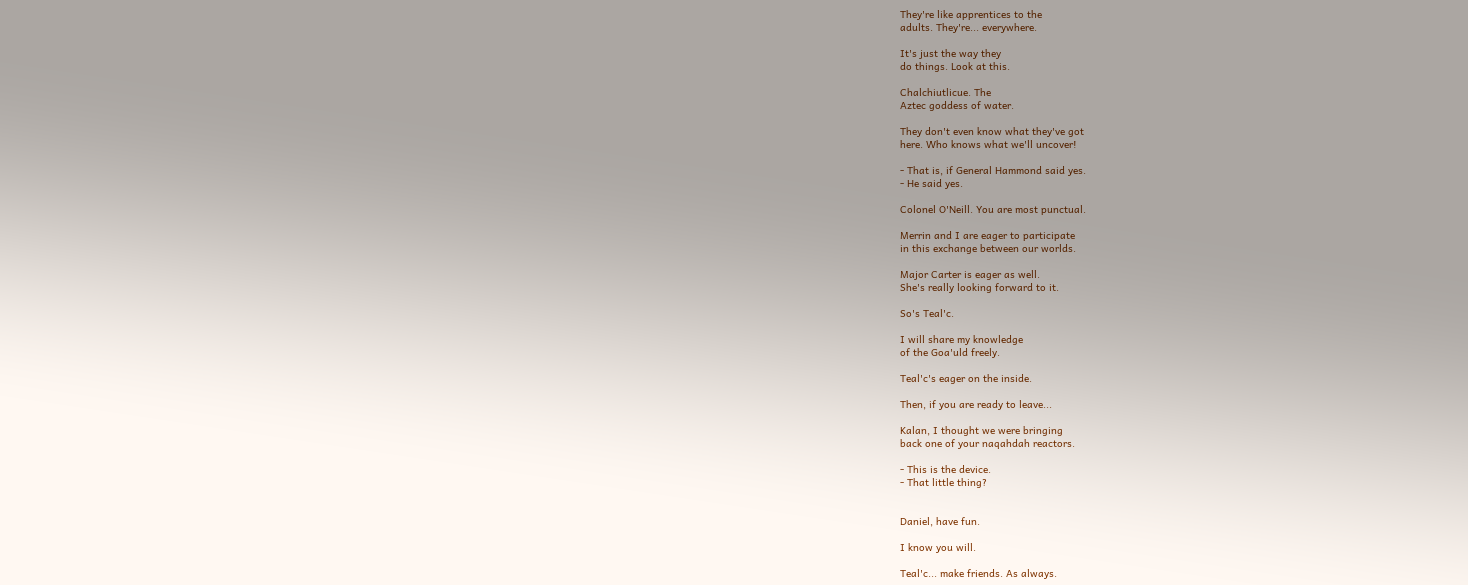They're like apprentices to the
adults. They're... everywhere.

It's just the way they
do things. Look at this.

Chalchiutlicue. The
Aztec goddess of water.

They don't even know what they've got
here. Who knows what we'll uncover!

- That is, if General Hammond said yes.
- He said yes.

Colonel O'Neill. You are most punctual.

Merrin and I are eager to participate
in this exchange between our worlds.

Major Carter is eager as well.
She's really looking forward to it.

So's Teal'c.

I will share my knowledge
of the Goa'uld freely.

Teal'c's eager on the inside.

Then, if you are ready to leave...

Kalan, I thought we were bringing
back one of your naqahdah reactors.

- This is the device.
- That little thing?


Daniel, have fun.

I know you will.

Teal'c... make friends. As always.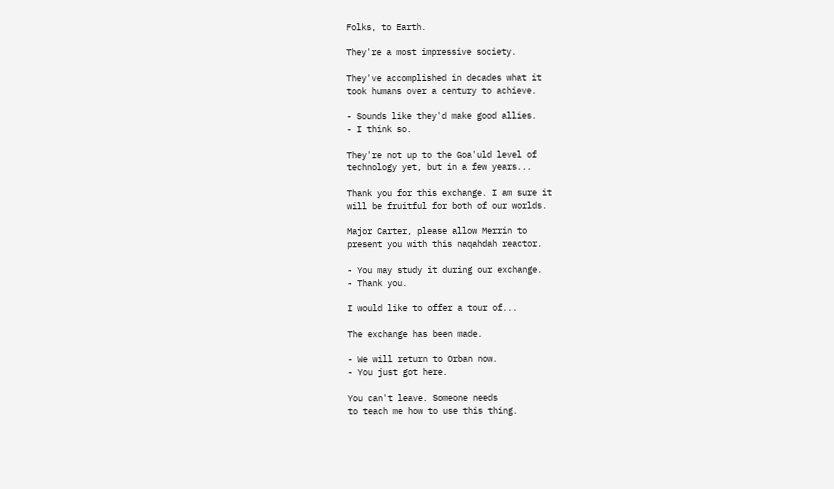Folks, to Earth.

They're a most impressive society.

They've accomplished in decades what it
took humans over a century to achieve.

- Sounds like they'd make good allies.
- I think so.

They're not up to the Goa'uld level of
technology yet, but in a few years...

Thank you for this exchange. I am sure it
will be fruitful for both of our worlds.

Major Carter, please allow Merrin to
present you with this naqahdah reactor.

- You may study it during our exchange.
- Thank you.

I would like to offer a tour of...

The exchange has been made.

- We will return to Orban now.
- You just got here.

You can't leave. Someone needs
to teach me how to use this thing.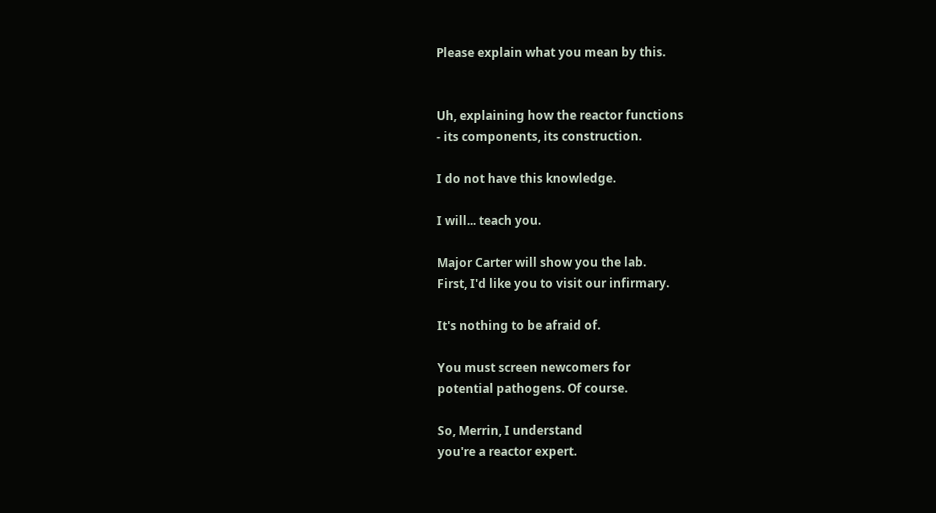Please explain what you mean by this.


Uh, explaining how the reactor functions
- its components, its construction.

I do not have this knowledge.

I will... teach you.

Major Carter will show you the lab.
First, I'd like you to visit our infirmary.

It's nothing to be afraid of.

You must screen newcomers for
potential pathogens. Of course.

So, Merrin, I understand
you're a reactor expert.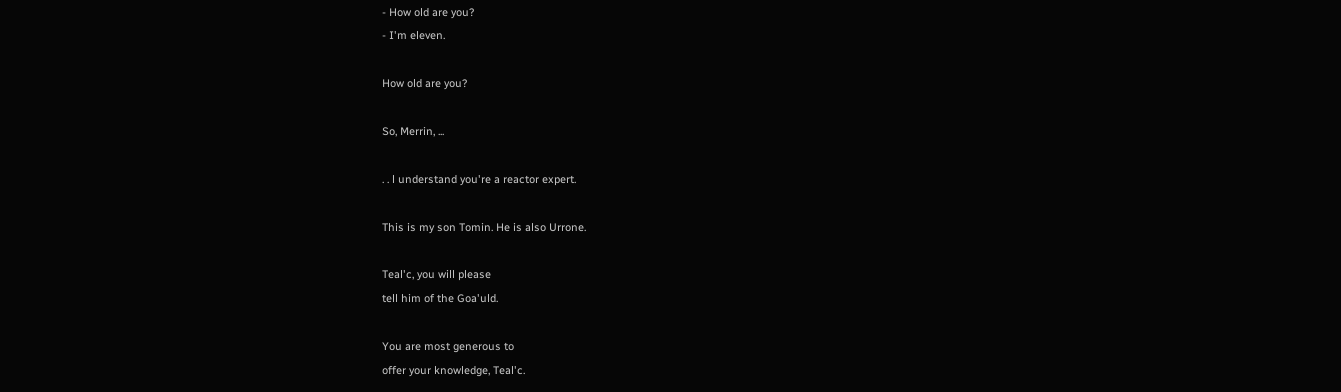- How old are you?
- I'm eleven.

How old are you?

So, Merrin, ...

. . l understand you're a reactor expert.

This is my son Tomin. He is also Urrone.

Teal'c, you will please
tell him of the Goa'uld.

You are most generous to
offer your knowledge, Teal'c.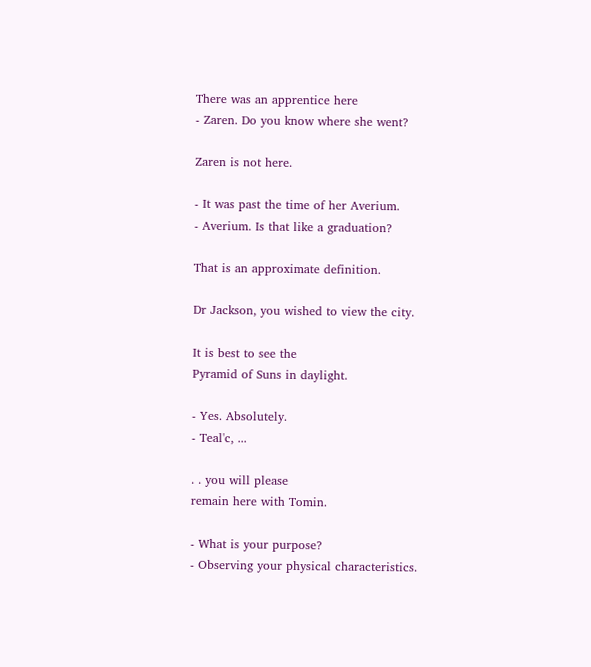There was an apprentice here
- Zaren. Do you know where she went?

Zaren is not here.

- It was past the time of her Averium.
- Averium. Is that like a graduation?

That is an approximate definition.

Dr Jackson, you wished to view the city.

It is best to see the
Pyramid of Suns in daylight.

- Yes. Absolutely.
- Teal'c, ...

. . you will please
remain here with Tomin.

- What is your purpose?
- Observing your physical characteristics.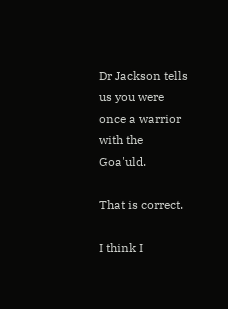Dr Jackson tells us you were
once a warrior with the Goa'uld.

That is correct.

I think I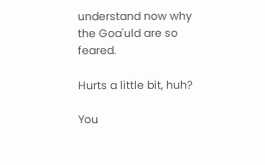understand now why
the Goa'uld are so feared.

Hurts a little bit, huh?

You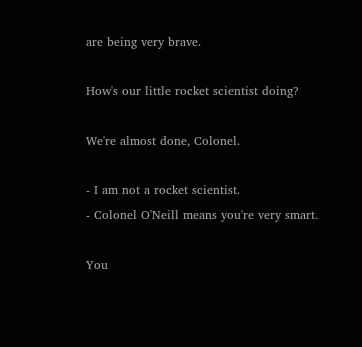are being very brave.

How's our little rocket scientist doing?

We're almost done, Colonel.

- I am not a rocket scientist.
- Colonel O'Neill means you're very smart.

You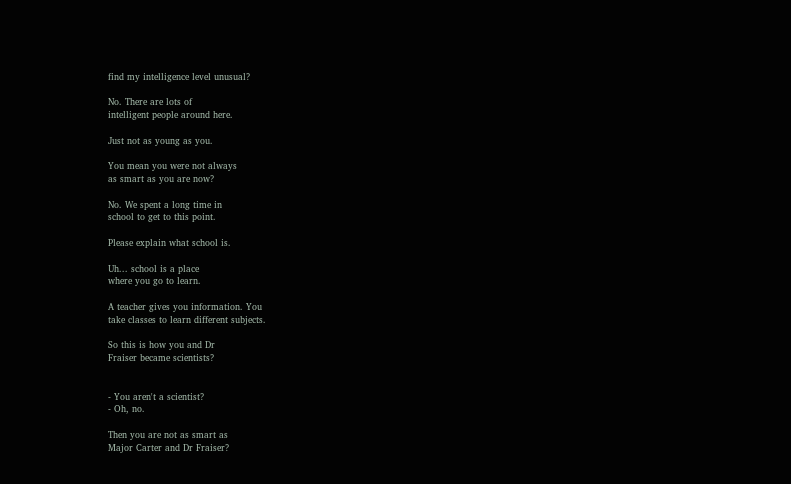find my intelligence level unusual?

No. There are lots of
intelligent people around here.

Just not as young as you.

You mean you were not always
as smart as you are now?

No. We spent a long time in
school to get to this point.

Please explain what school is.

Uh... school is a place
where you go to learn.

A teacher gives you information. You
take classes to learn different subjects.

So this is how you and Dr
Fraiser became scientists?


- You aren't a scientist?
- Oh, no.

Then you are not as smart as
Major Carter and Dr Fraiser?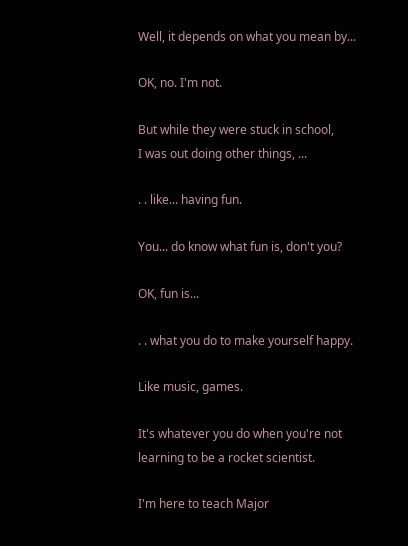Well, it depends on what you mean by...

OK, no. I'm not.

But while they were stuck in school,
I was out doing other things, ...

. . like... having fun.

You... do know what fun is, don't you?

OK, fun is...

. . what you do to make yourself happy.

Like music, games.

It's whatever you do when you're not
learning to be a rocket scientist.

I'm here to teach Major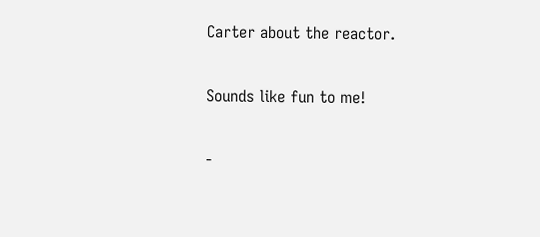Carter about the reactor.

Sounds like fun to me!

-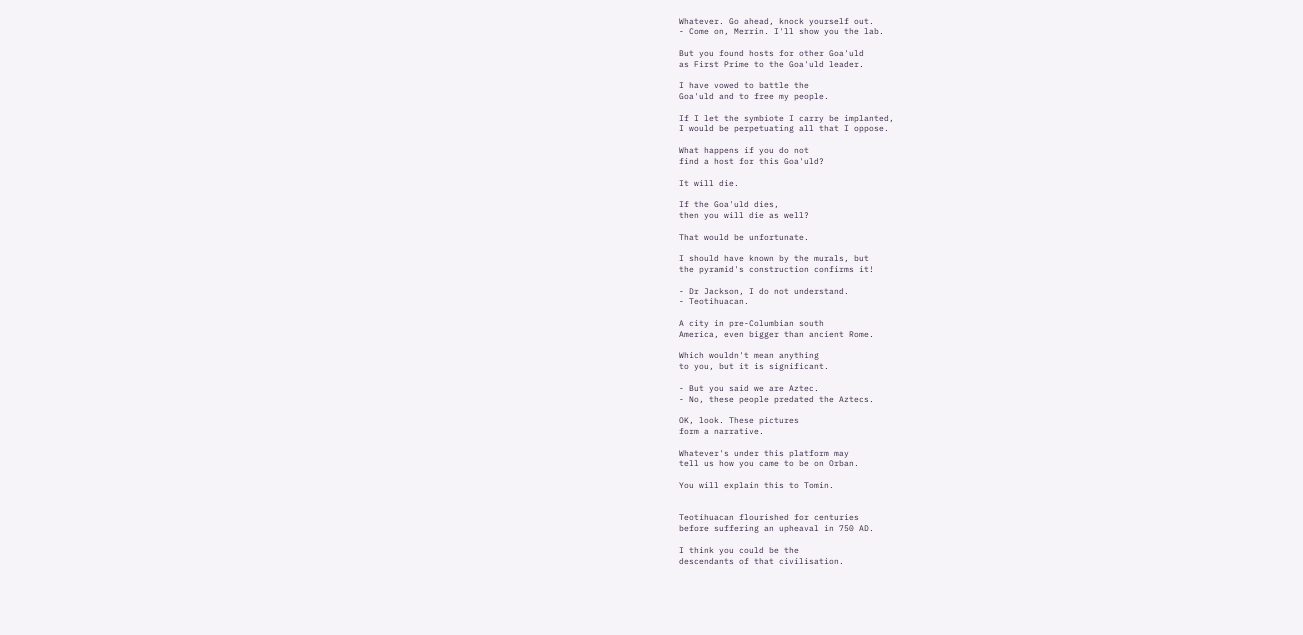Whatever. Go ahead, knock yourself out.
- Come on, Merrin. I'll show you the lab.

But you found hosts for other Goa'uld
as First Prime to the Goa'uld leader.

I have vowed to battle the
Goa'uld and to free my people.

If I let the symbiote I carry be implanted,
I would be perpetuating all that I oppose.

What happens if you do not
find a host for this Goa'uld?

It will die.

If the Goa'uld dies,
then you will die as well?

That would be unfortunate.

I should have known by the murals, but
the pyramid's construction confirms it!

- Dr Jackson, I do not understand.
- Teotihuacan.

A city in pre-Columbian south
America, even bigger than ancient Rome.

Which wouldn't mean anything
to you, but it is significant.

- But you said we are Aztec.
- No, these people predated the Aztecs.

OK, look. These pictures
form a narrative.

Whatever's under this platform may
tell us how you came to be on Orban.

You will explain this to Tomin.


Teotihuacan flourished for centuries
before suffering an upheaval in 750 AD.

I think you could be the
descendants of that civilisation.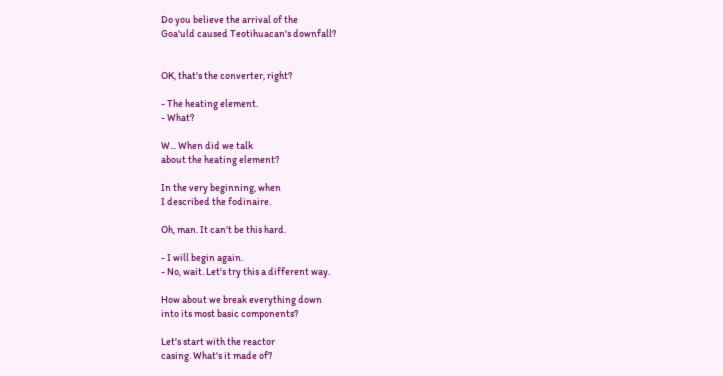Do you believe the arrival of the
Goa'uld caused Teotihuacan's downfall?


OK, that's the converter, right?

- The heating element.
- What?

W... When did we talk
about the heating element?

In the very beginning, when
I described the fodinaire.

Oh, man. It can't be this hard.

- I will begin again.
- No, wait. Let's try this a different way.

How about we break everything down
into its most basic components?

Let's start with the reactor
casing. What's it made of?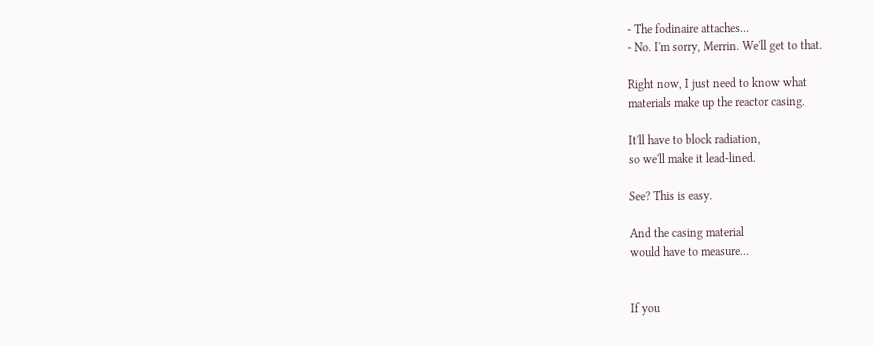- The fodinaire attaches...
- No. I'm sorry, Merrin. We'll get to that.

Right now, I just need to know what
materials make up the reactor casing.

It'll have to block radiation,
so we'll make it lead-lined.

See? This is easy.

And the casing material
would have to measure...


If you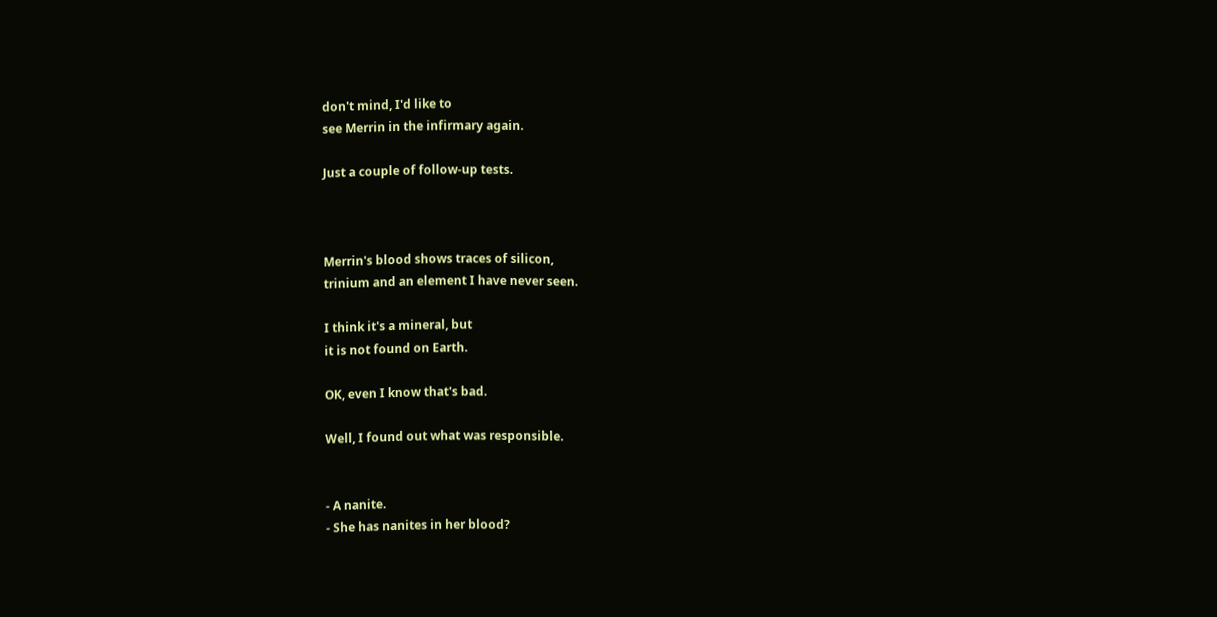don't mind, I'd like to
see Merrin in the infirmary again.

Just a couple of follow-up tests.



Merrin's blood shows traces of silicon,
trinium and an element I have never seen.

I think it's a mineral, but
it is not found on Earth.

OK, even I know that's bad.

Well, I found out what was responsible.


- A nanite.
- She has nanites in her blood?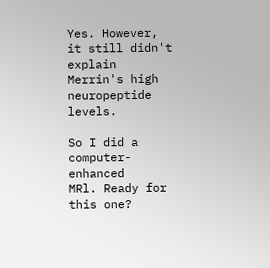Yes. However, it still didn't explain
Merrin's high neuropeptide levels.

So I did a computer-enhanced
MRl. Ready for this one?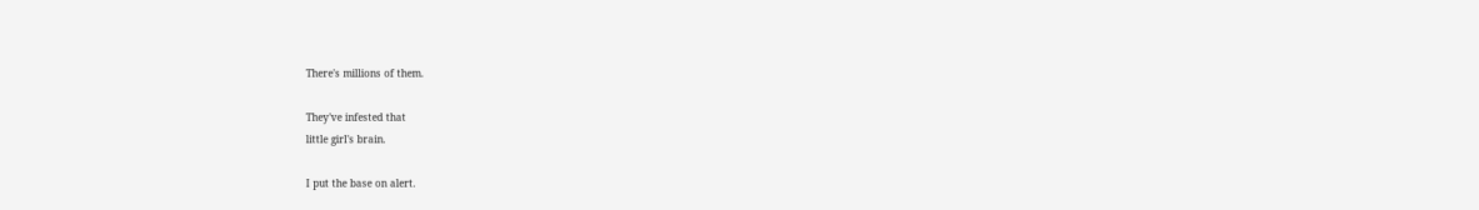There's millions of them.

They've infested that
little girl's brain.

I put the base on alert.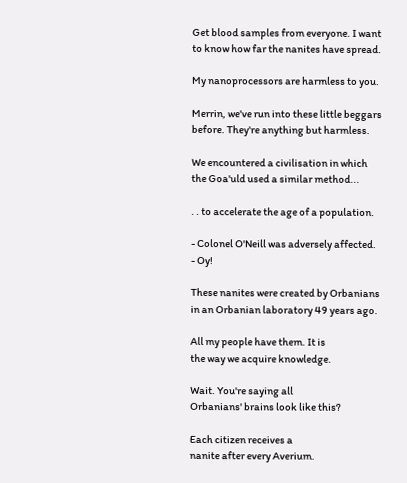Get blood samples from everyone. I want
to know how far the nanites have spread.

My nanoprocessors are harmless to you.

Merrin, we've run into these little beggars
before. They're anything but harmless.

We encountered a civilisation in which
the Goa'uld used a similar method...

. . to accelerate the age of a population.

- Colonel O'Neill was adversely affected.
- Oy!

These nanites were created by Orbanians
in an Orbanian laboratory 49 years ago.

All my people have them. It is
the way we acquire knowledge.

Wait. You're saying all
Orbanians' brains look like this?

Each citizen receives a
nanite after every Averium.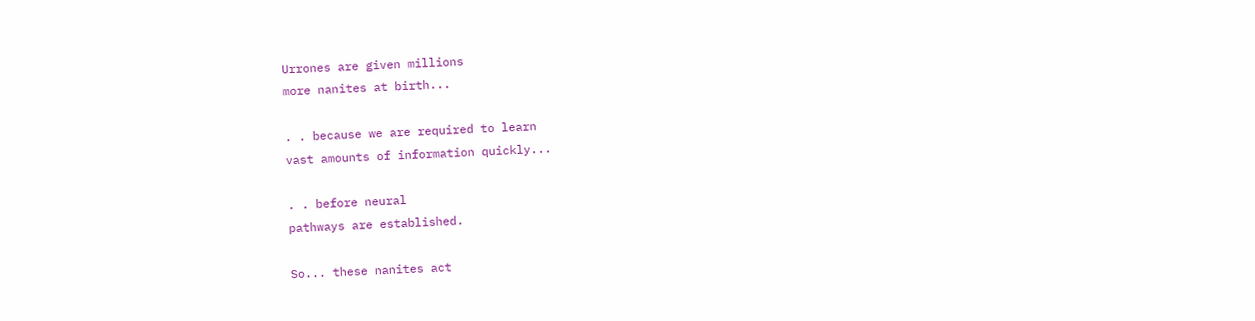Urrones are given millions
more nanites at birth...

. . because we are required to learn
vast amounts of information quickly...

. . before neural
pathways are established.

So... these nanites act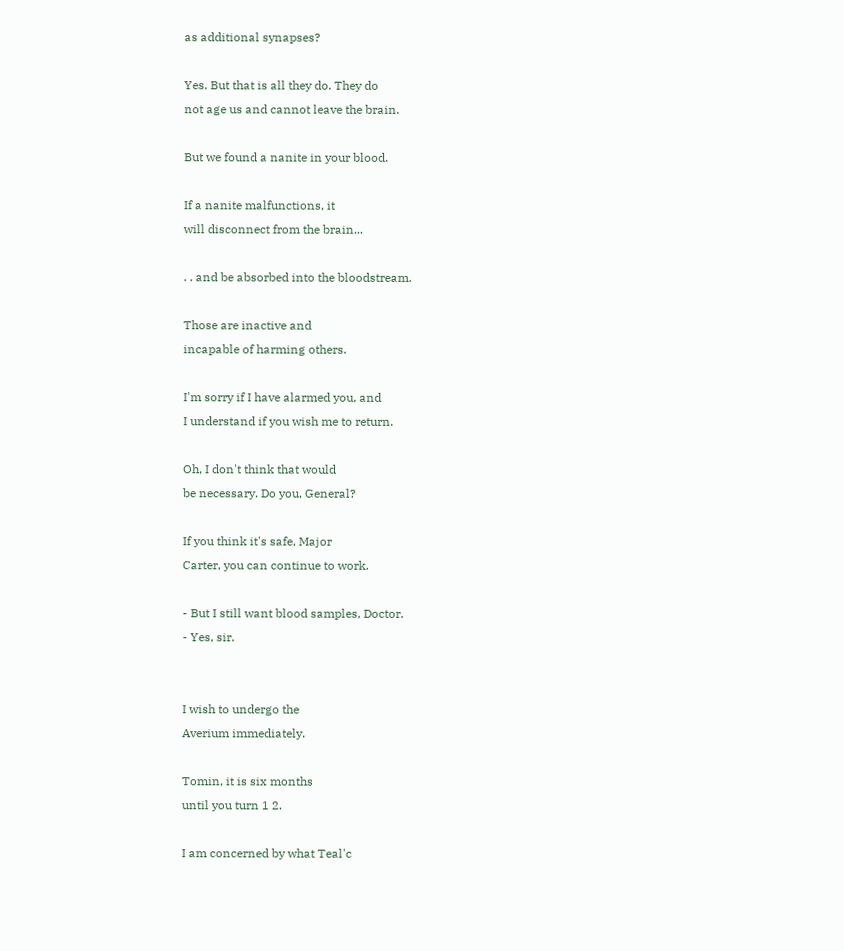as additional synapses?

Yes. But that is all they do. They do
not age us and cannot leave the brain.

But we found a nanite in your blood.

If a nanite malfunctions, it
will disconnect from the brain...

. . and be absorbed into the bloodstream.

Those are inactive and
incapable of harming others.

I'm sorry if I have alarmed you, and
I understand if you wish me to return.

Oh, I don't think that would
be necessary. Do you, General?

If you think it's safe, Major
Carter, you can continue to work.

- But I still want blood samples, Doctor.
- Yes, sir.


I wish to undergo the
Averium immediately.

Tomin, it is six months
until you turn 1 2.

I am concerned by what Teal'c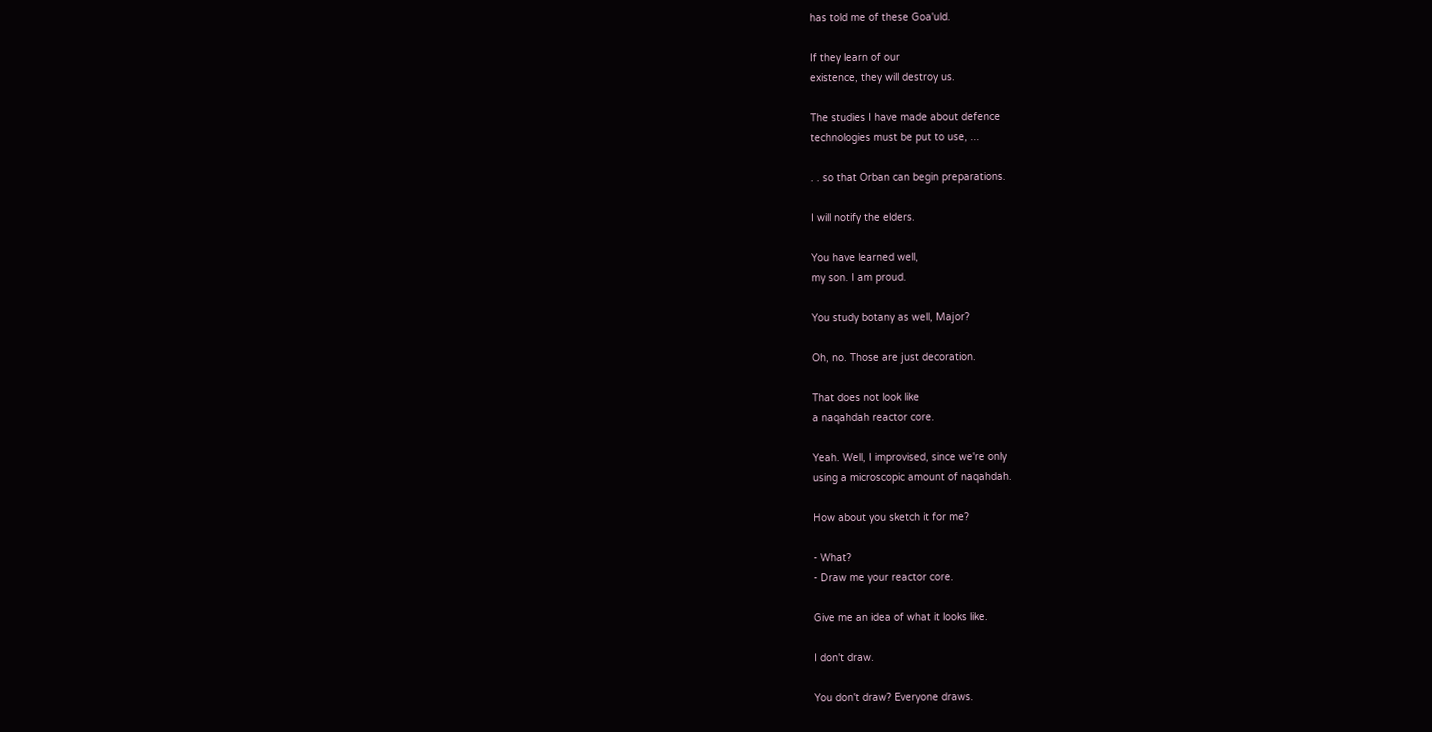has told me of these Goa'uld.

If they learn of our
existence, they will destroy us.

The studies I have made about defence
technologies must be put to use, ...

. . so that Orban can begin preparations.

I will notify the elders.

You have learned well,
my son. I am proud.

You study botany as well, Major?

Oh, no. Those are just decoration.

That does not look like
a naqahdah reactor core.

Yeah. Well, I improvised, since we're only
using a microscopic amount of naqahdah.

How about you sketch it for me?

- What?
- Draw me your reactor core.

Give me an idea of what it looks like.

I don't draw.

You don't draw? Everyone draws.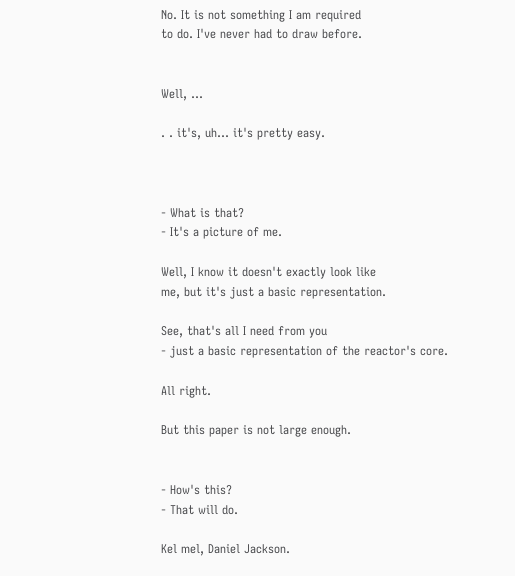No. It is not something I am required
to do. I've never had to draw before.


Well, ...

. . it's, uh... it's pretty easy.



- What is that?
- It's a picture of me.

Well, I know it doesn't exactly look like
me, but it's just a basic representation.

See, that's all I need from you
- just a basic representation of the reactor's core.

All right.

But this paper is not large enough.


- How's this?
- That will do.

Kel mel, Daniel Jackson.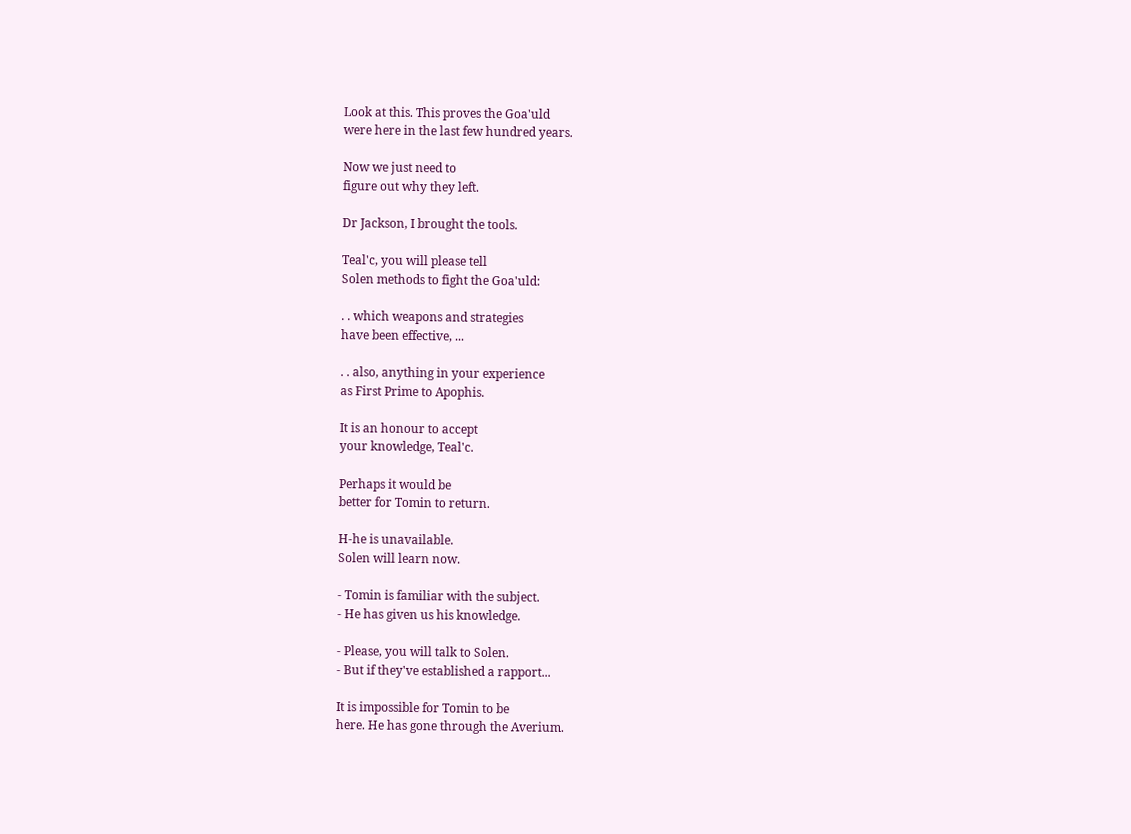Look at this. This proves the Goa'uld
were here in the last few hundred years.

Now we just need to
figure out why they left.

Dr Jackson, I brought the tools.

Teal'c, you will please tell
Solen methods to fight the Goa'uld:

. . which weapons and strategies
have been effective, ...

. . also, anything in your experience
as First Prime to Apophis.

It is an honour to accept
your knowledge, Teal'c.

Perhaps it would be
better for Tomin to return.

H-he is unavailable.
Solen will learn now.

- Tomin is familiar with the subject.
- He has given us his knowledge.

- Please, you will talk to Solen.
- But if they've established a rapport...

It is impossible for Tomin to be
here. He has gone through the Averium.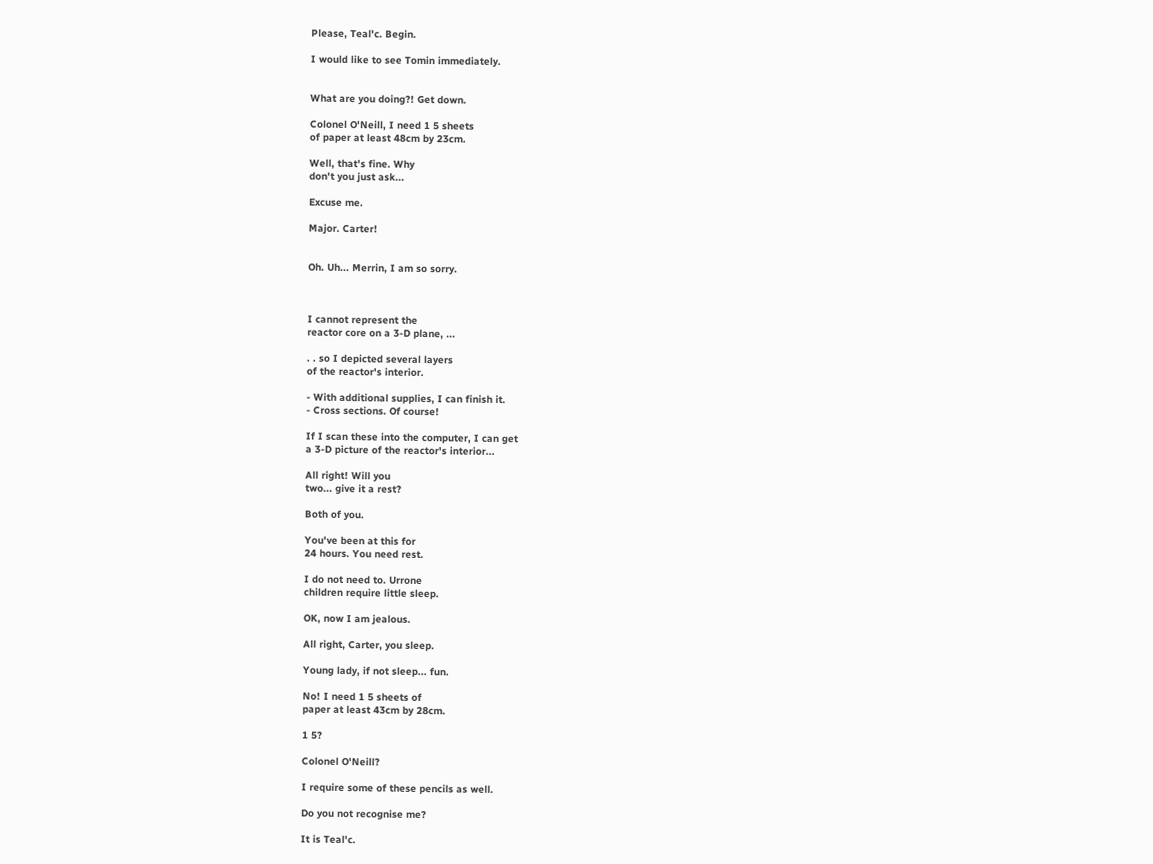Please, Teal'c. Begin.

I would like to see Tomin immediately.


What are you doing?! Get down.

Colonel O'Neill, I need 1 5 sheets
of paper at least 48cm by 23cm.

Well, that's fine. Why
don't you just ask...

Excuse me.

Major. Carter!


Oh. Uh... Merrin, I am so sorry.



I cannot represent the
reactor core on a 3-D plane, ...

. . so I depicted several layers
of the reactor's interior.

- With additional supplies, I can finish it.
- Cross sections. Of course!

If I scan these into the computer, I can get
a 3-D picture of the reactor's interior...

All right! Will you
two... give it a rest?

Both of you.

You've been at this for
24 hours. You need rest.

I do not need to. Urrone
children require little sleep.

OK, now I am jealous.

All right, Carter, you sleep.

Young lady, if not sleep... fun.

No! I need 1 5 sheets of
paper at least 43cm by 28cm.

1 5?

Colonel O'Neill?

I require some of these pencils as well.

Do you not recognise me?

It is Teal'c.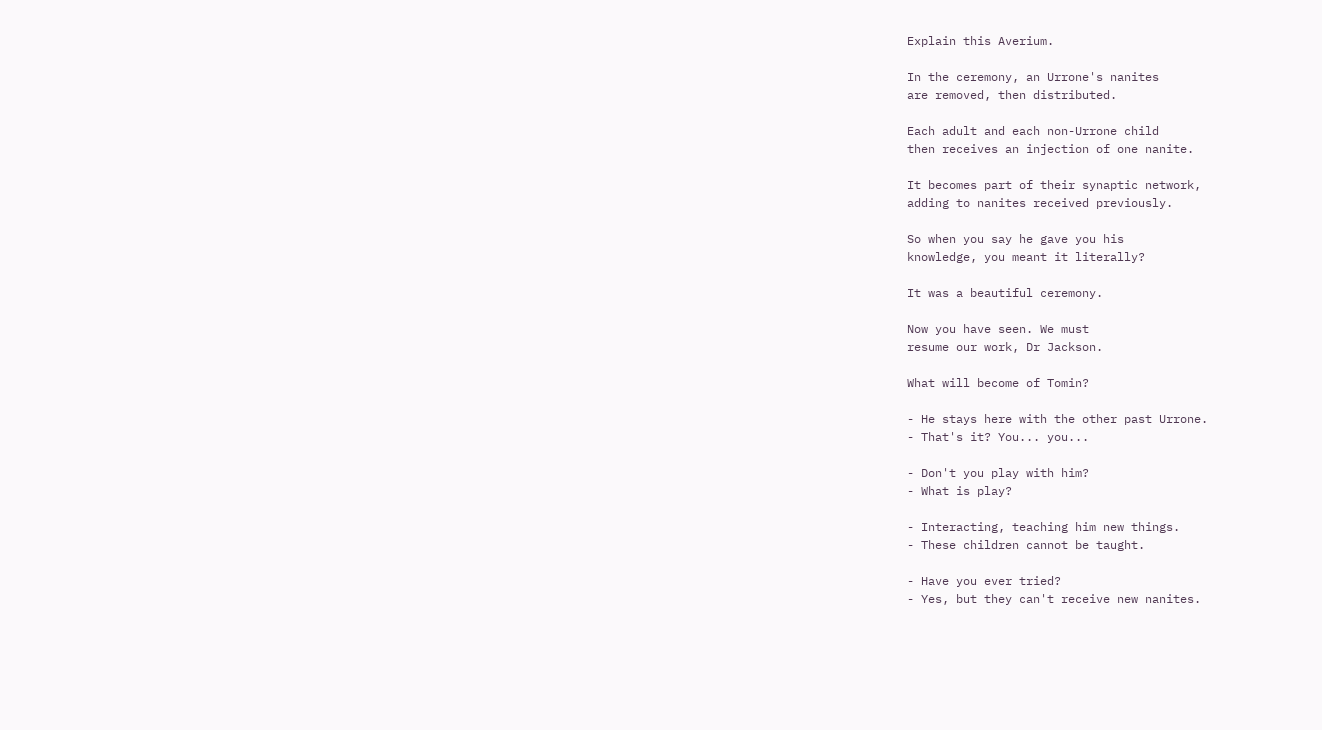Explain this Averium.

In the ceremony, an Urrone's nanites
are removed, then distributed.

Each adult and each non-Urrone child
then receives an injection of one nanite.

It becomes part of their synaptic network,
adding to nanites received previously.

So when you say he gave you his
knowledge, you meant it literally?

It was a beautiful ceremony.

Now you have seen. We must
resume our work, Dr Jackson.

What will become of Tomin?

- He stays here with the other past Urrone.
- That's it? You... you...

- Don't you play with him?
- What is play?

- Interacting, teaching him new things.
- These children cannot be taught.

- Have you ever tried?
- Yes, but they can't receive new nanites.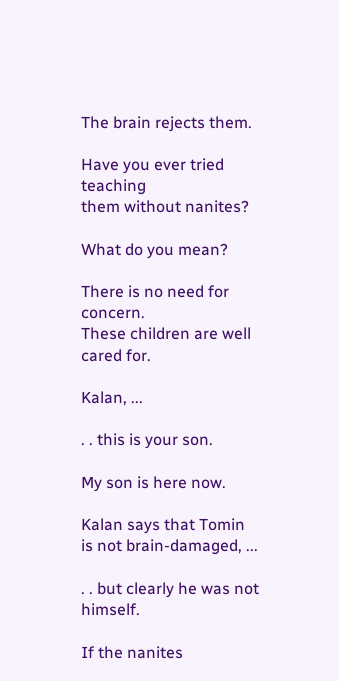The brain rejects them.

Have you ever tried teaching
them without nanites?

What do you mean?

There is no need for concern.
These children are well cared for.

Kalan, ...

. . this is your son.

My son is here now.

Kalan says that Tomin
is not brain-damaged, ...

. . but clearly he was not himself.

If the nanites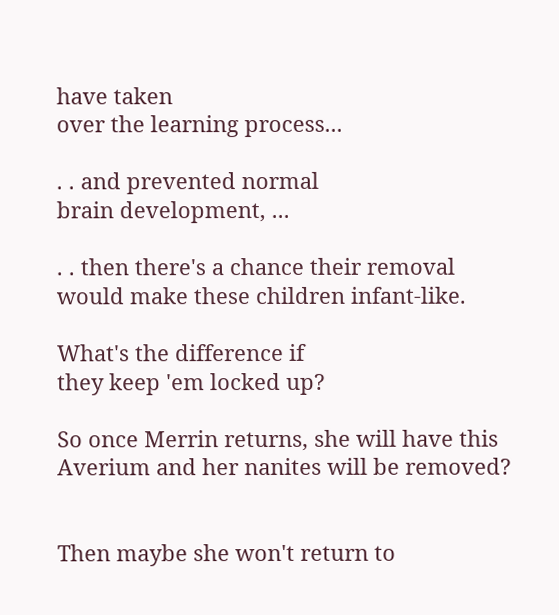have taken
over the learning process...

. . and prevented normal
brain development, ...

. . then there's a chance their removal
would make these children infant-like.

What's the difference if
they keep 'em locked up?

So once Merrin returns, she will have this
Averium and her nanites will be removed?


Then maybe she won't return to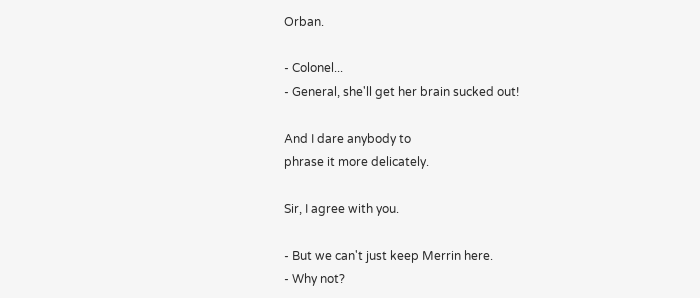Orban.

- Colonel...
- General, she'll get her brain sucked out!

And I dare anybody to
phrase it more delicately.

Sir, I agree with you.

- But we can't just keep Merrin here.
- Why not?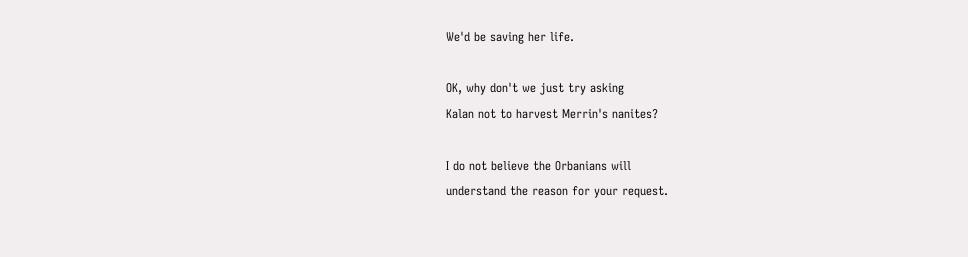We'd be saving her life.

OK, why don't we just try asking
Kalan not to harvest Merrin's nanites?

I do not believe the Orbanians will
understand the reason for your request.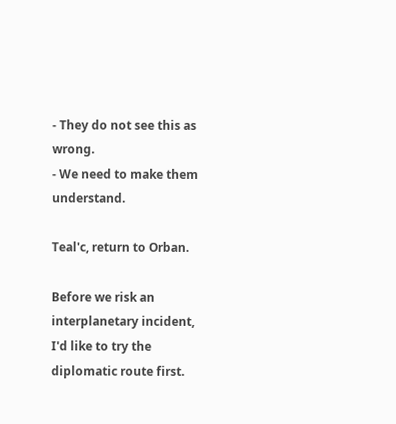- They do not see this as wrong.
- We need to make them understand.

Teal'c, return to Orban.

Before we risk an interplanetary incident,
I'd like to try the diplomatic route first.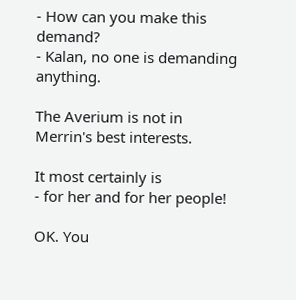- How can you make this demand?
- Kalan, no one is demanding anything.

The Averium is not in
Merrin's best interests.

It most certainly is
- for her and for her people!

OK. You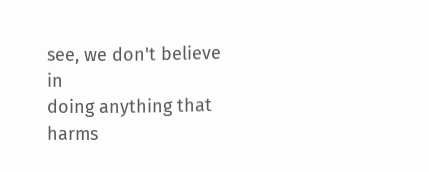see, we don't believe in
doing anything that harms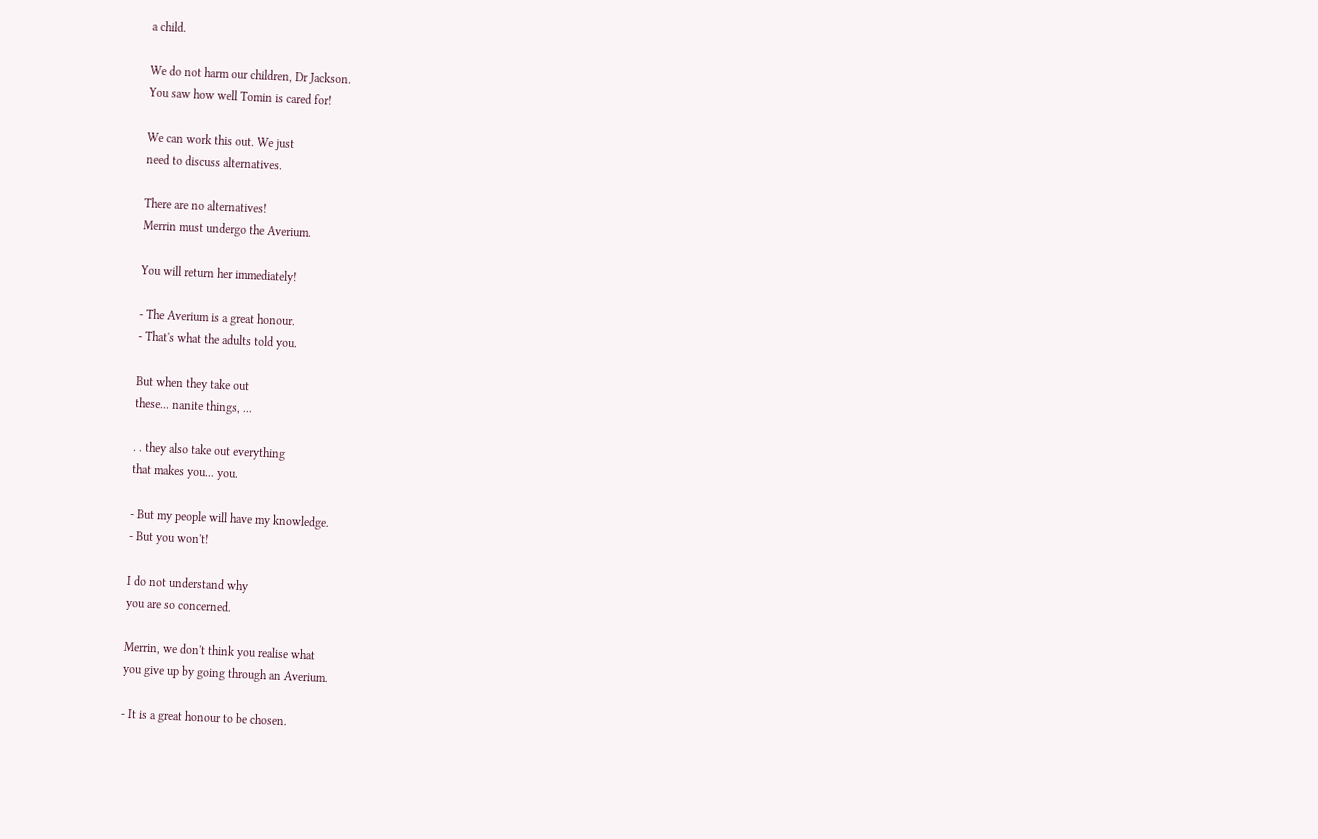a child.

We do not harm our children, Dr Jackson.
You saw how well Tomin is cared for!

We can work this out. We just
need to discuss alternatives.

There are no alternatives!
Merrin must undergo the Averium.

You will return her immediately!

- The Averium is a great honour.
- That's what the adults told you.

But when they take out
these... nanite things, ...

. . they also take out everything
that makes you... you.

- But my people will have my knowledge.
- But you won't!

I do not understand why
you are so concerned.

Merrin, we don't think you realise what
you give up by going through an Averium.

- It is a great honour to be chosen.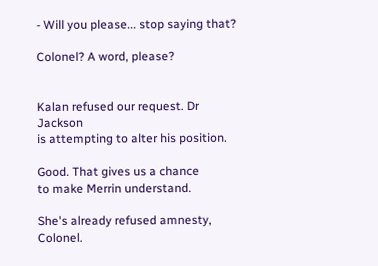- Will you please... stop saying that?

Colonel? A word, please?


Kalan refused our request. Dr Jackson
is attempting to alter his position.

Good. That gives us a chance
to make Merrin understand.

She's already refused amnesty, Colonel.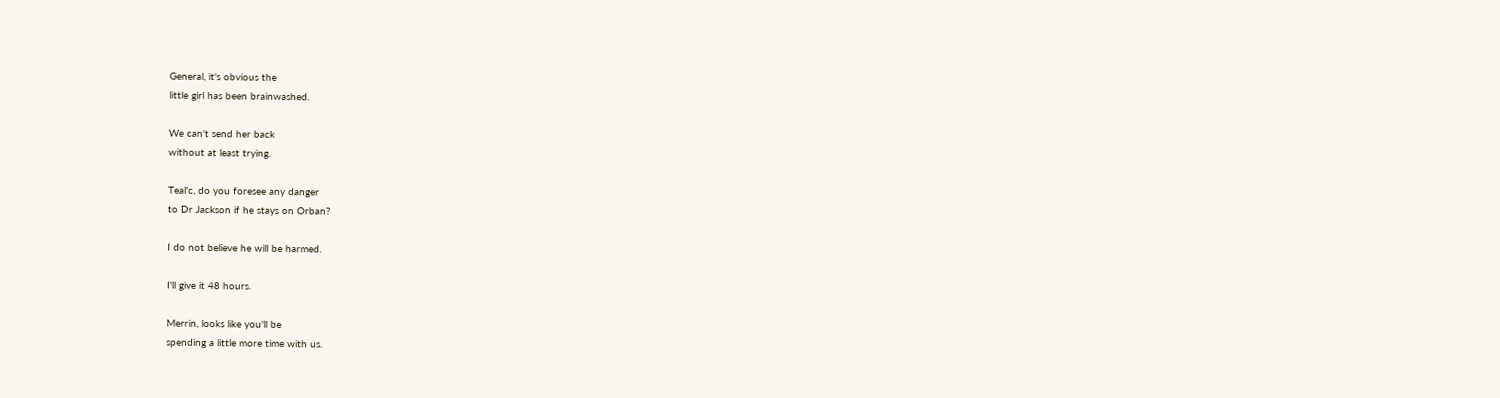General, it's obvious the
little girl has been brainwashed.

We can't send her back
without at least trying.

Teal'c, do you foresee any danger
to Dr Jackson if he stays on Orban?

I do not believe he will be harmed.

I'll give it 48 hours.

Merrin, looks like you'll be
spending a little more time with us.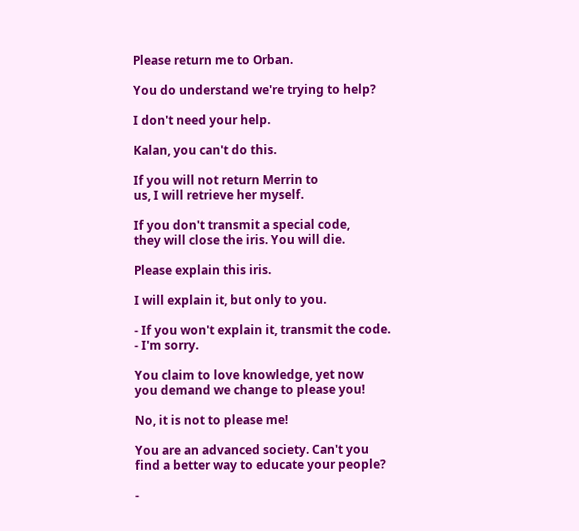Please return me to Orban.

You do understand we're trying to help?

I don't need your help.

Kalan, you can't do this.

If you will not return Merrin to
us, I will retrieve her myself.

If you don't transmit a special code,
they will close the iris. You will die.

Please explain this iris.

I will explain it, but only to you.

- If you won't explain it, transmit the code.
- I'm sorry.

You claim to love knowledge, yet now
you demand we change to please you!

No, it is not to please me!

You are an advanced society. Can't you
find a better way to educate your people?

-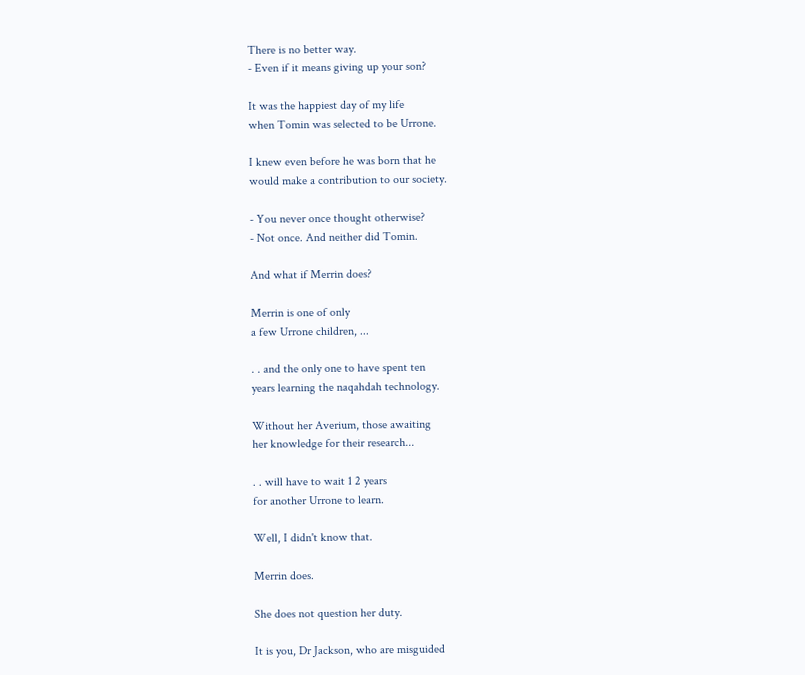There is no better way.
- Even if it means giving up your son?

It was the happiest day of my life
when Tomin was selected to be Urrone.

I knew even before he was born that he
would make a contribution to our society.

- You never once thought otherwise?
- Not once. And neither did Tomin.

And what if Merrin does?

Merrin is one of only
a few Urrone children, ...

. . and the only one to have spent ten
years learning the naqahdah technology.

Without her Averium, those awaiting
her knowledge for their research...

. . will have to wait 1 2 years
for another Urrone to learn.

Well, I didn't know that.

Merrin does.

She does not question her duty.

It is you, Dr Jackson, who are misguided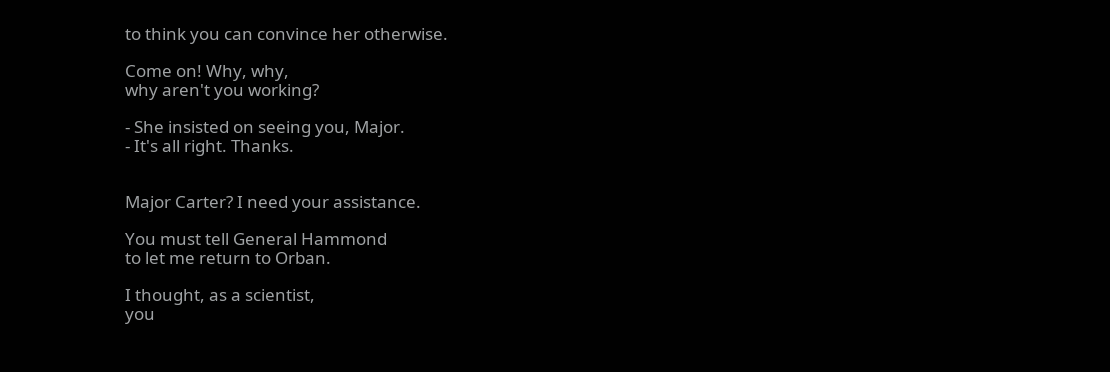to think you can convince her otherwise.

Come on! Why, why,
why aren't you working?

- She insisted on seeing you, Major.
- It's all right. Thanks.


Major Carter? I need your assistance.

You must tell General Hammond
to let me return to Orban.

I thought, as a scientist,
you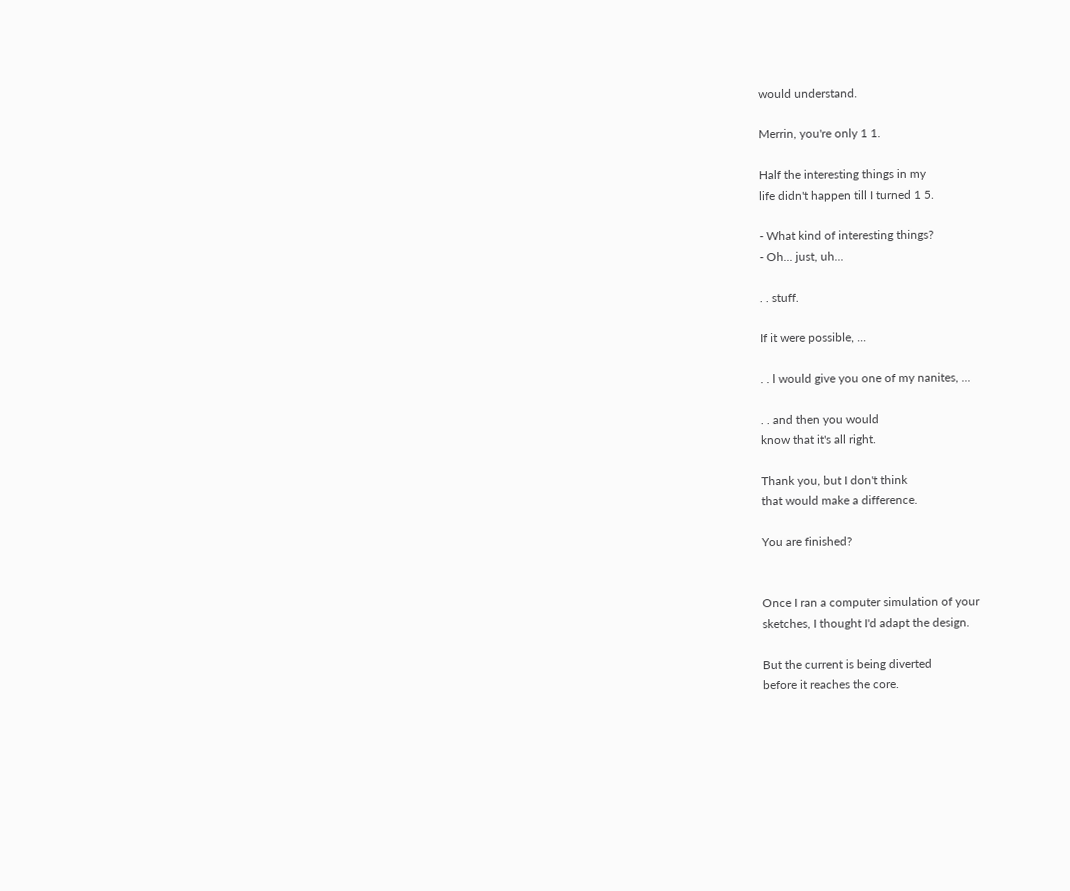would understand.

Merrin, you're only 1 1.

Half the interesting things in my
life didn't happen till I turned 1 5.

- What kind of interesting things?
- Oh... just, uh...

. . stuff.

If it were possible, ...

. . l would give you one of my nanites, ...

. . and then you would
know that it's all right.

Thank you, but I don't think
that would make a difference.

You are finished?


Once I ran a computer simulation of your
sketches, I thought I'd adapt the design.

But the current is being diverted
before it reaches the core.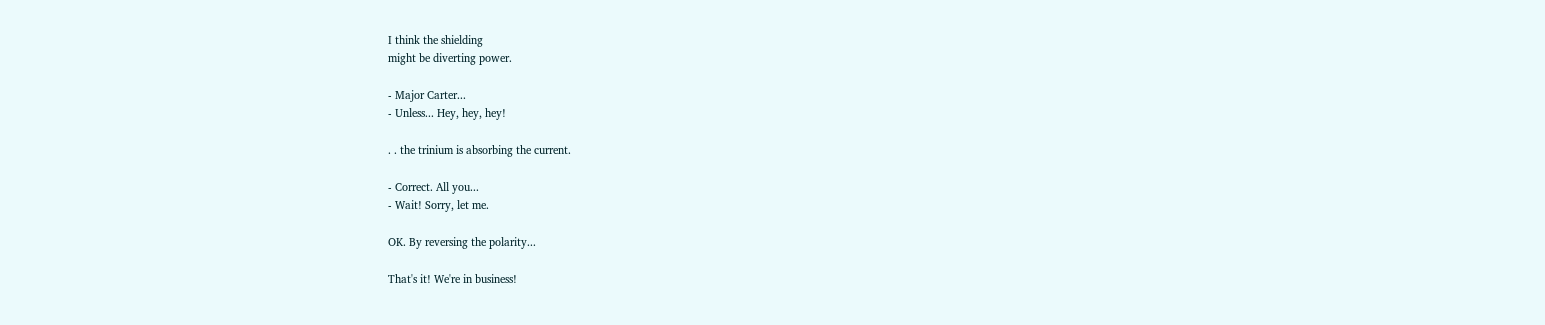I think the shielding
might be diverting power.

- Major Carter...
- Unless... Hey, hey, hey!

. . the trinium is absorbing the current.

- Correct. All you...
- Wait! Sorry, let me.

OK. By reversing the polarity...

That's it! We're in business!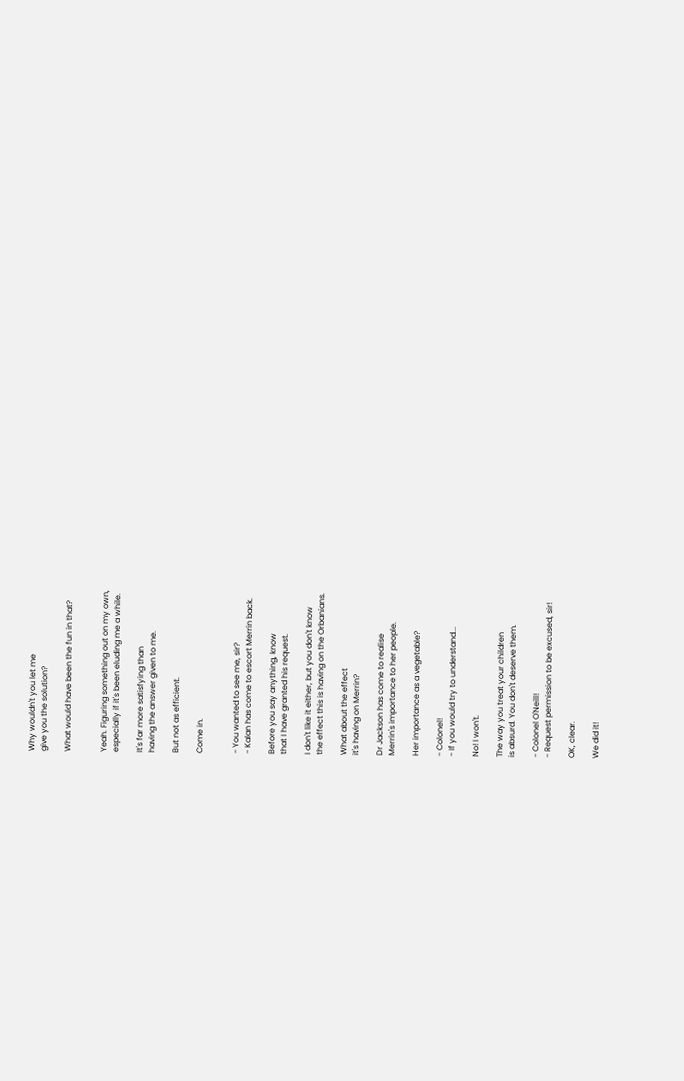Why wouldn't you let me
give you the solution?

What would have been the fun in that?


Yeah. Figuring something out on my own,
especially if it's been eluding me a while.

It's far more satisfying than
having the answer given to me.

But not as efficient.

Come in.


- You wanted to see me, sir?
- Kalan has come to escort Merrin back.

Before you say anything, know
that I have granted his request.

I don't like it either, but you don't know
the effect this is having on the Orbanians.

What about the effect
it's having on Merrin?

Dr Jackson has come to realise
Merrin's importance to her people.

Her importance as a vegetable?

- Colonel!
- If you would try to understand...

No! I won't.

The way you treat your children
is absurd. You don't deserve them.

- Colonel O'Neill!
- Request permission to be excused, sir!

OK, clear.

We did it!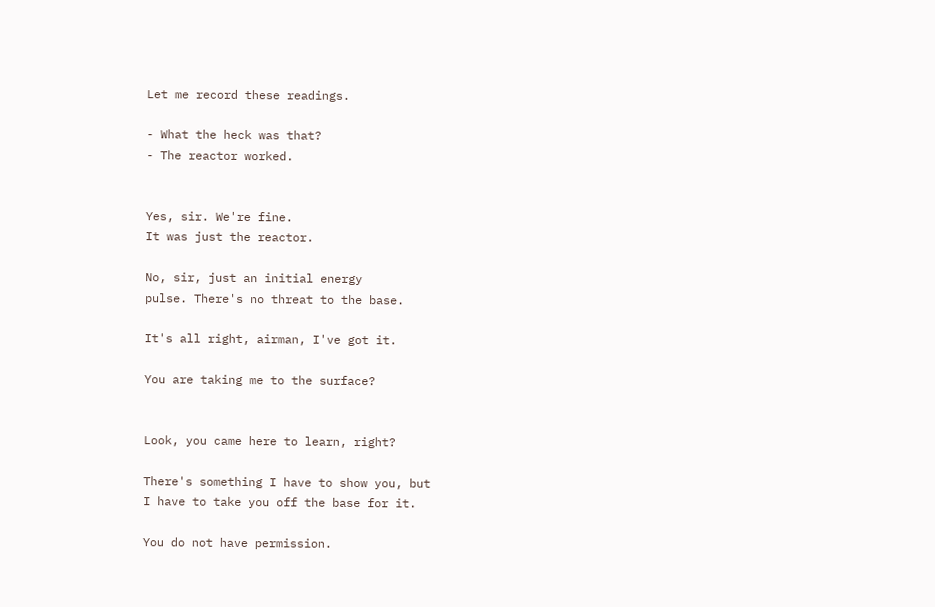Let me record these readings.

- What the heck was that?
- The reactor worked.


Yes, sir. We're fine.
It was just the reactor.

No, sir, just an initial energy
pulse. There's no threat to the base.

It's all right, airman, I've got it.

You are taking me to the surface?


Look, you came here to learn, right?

There's something I have to show you, but
I have to take you off the base for it.

You do not have permission.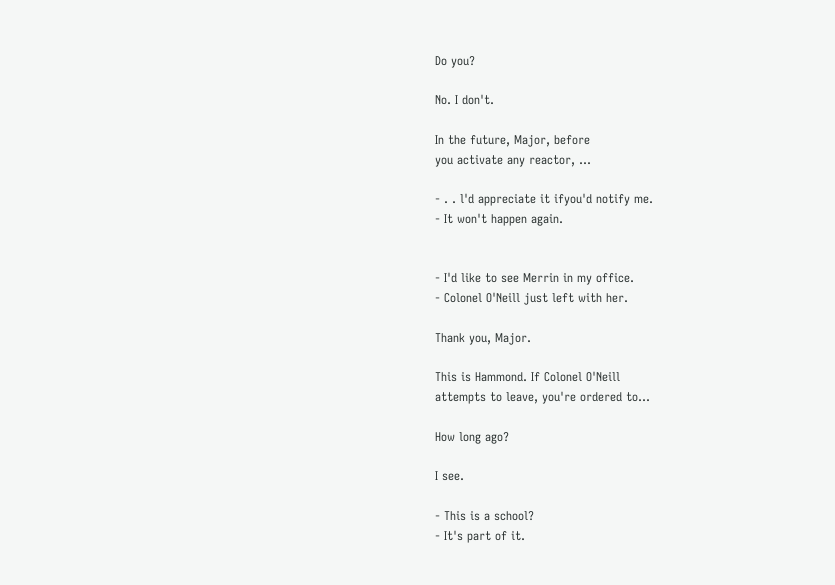Do you?

No. I don't.

In the future, Major, before
you activate any reactor, ...

- . . l'd appreciate it ifyou'd notify me.
- It won't happen again.


- I'd like to see Merrin in my office.
- Colonel O'Neill just left with her.

Thank you, Major.

This is Hammond. If Colonel O'Neill
attempts to leave, you're ordered to...

How long ago?

I see.

- This is a school?
- It's part of it.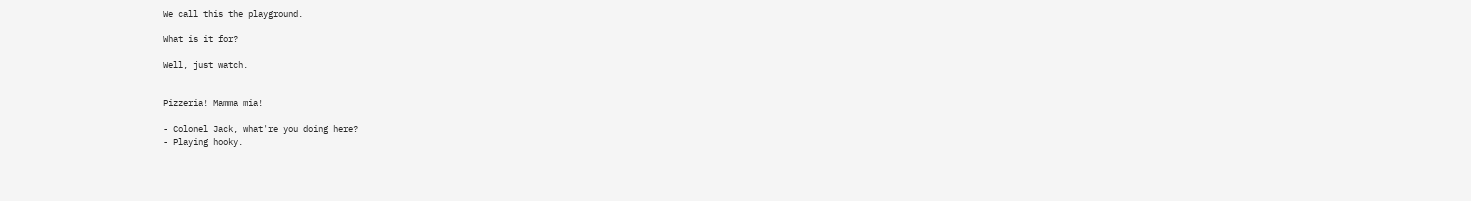We call this the playground.

What is it for?

Well, just watch.


Pizzeria! Mamma mia!

- Colonel Jack, what're you doing here?
- Playing hooky.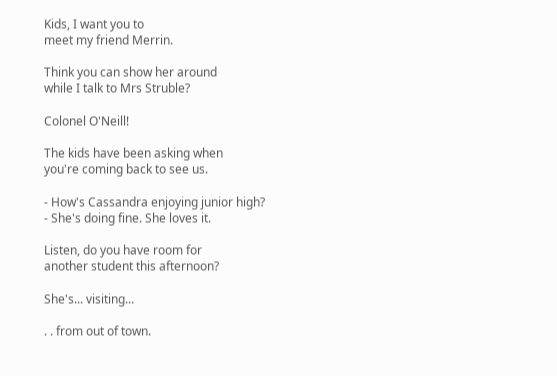Kids, I want you to
meet my friend Merrin.

Think you can show her around
while I talk to Mrs Struble?

Colonel O'Neill!

The kids have been asking when
you're coming back to see us.

- How's Cassandra enjoying junior high?
- She's doing fine. She loves it.

Listen, do you have room for
another student this afternoon?

She's... visiting...

. . from out of town.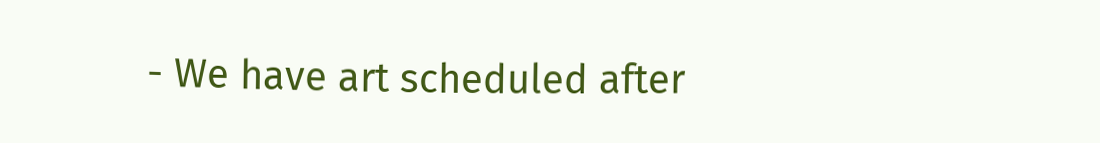- We have art scheduled after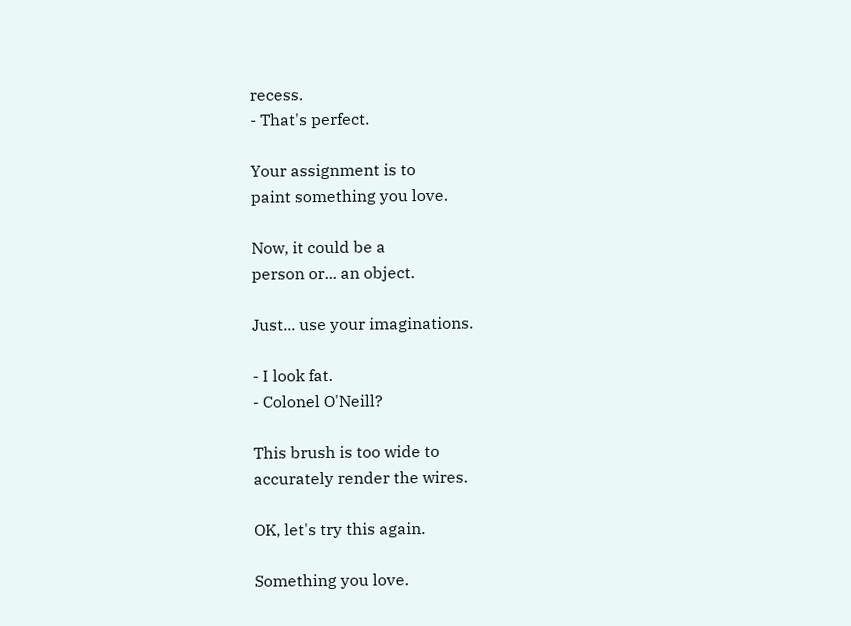recess.
- That's perfect.

Your assignment is to
paint something you love.

Now, it could be a
person or... an object.

Just... use your imaginations.

- I look fat.
- Colonel O'Neill?

This brush is too wide to
accurately render the wires.

OK, let's try this again.

Something you love.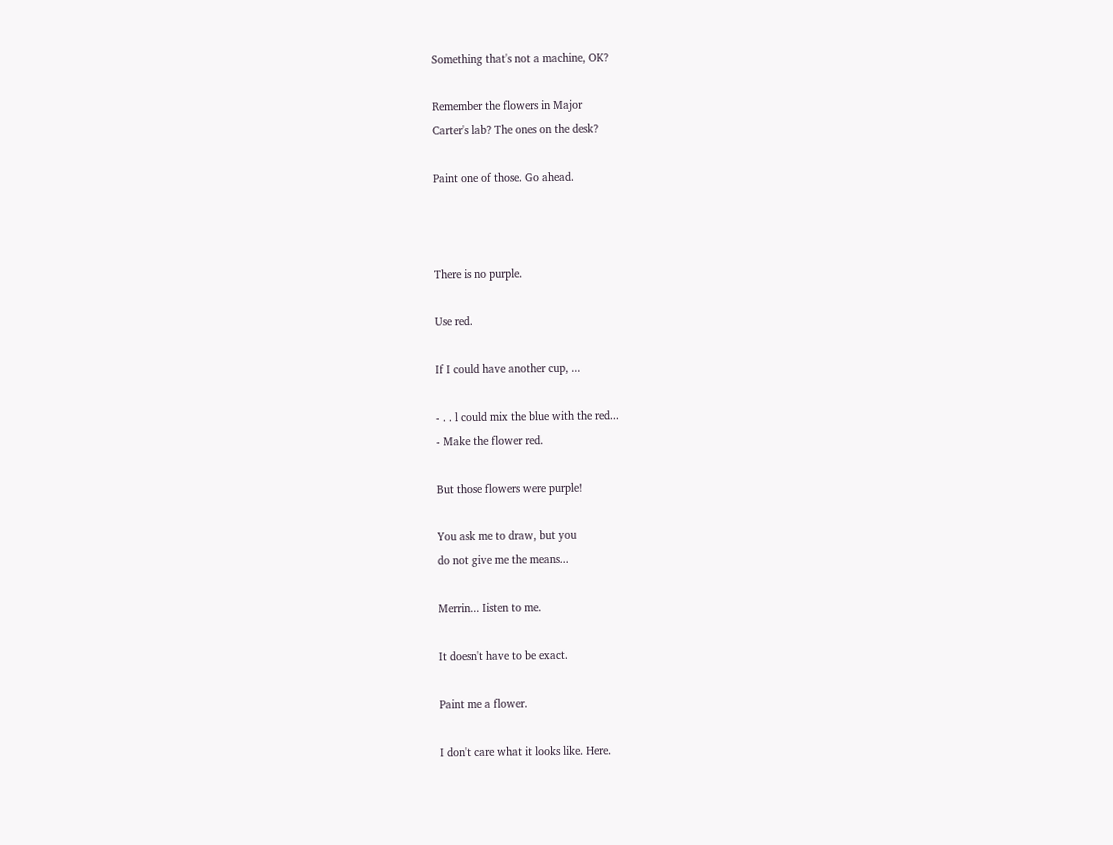Something that's not a machine, OK?

Remember the flowers in Major
Carter's lab? The ones on the desk?

Paint one of those. Go ahead.



There is no purple.

Use red.

If I could have another cup, ...

- . . l could mix the blue with the red...
- Make the flower red.

But those flowers were purple!

You ask me to draw, but you
do not give me the means...

Merrin... Iisten to me.

It doesn't have to be exact.

Paint me a flower.

I don't care what it looks like. Here.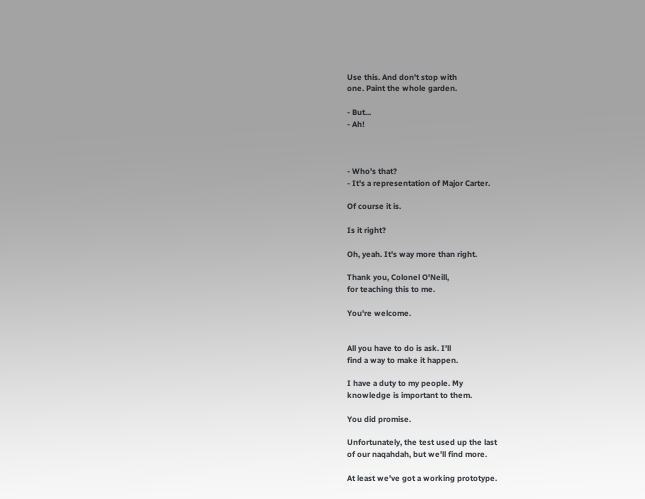Use this. And don't stop with
one. Paint the whole garden.

- But...
- Ah!



- Who's that?
- It's a representation of Major Carter.

Of course it is.

Is it right?

Oh, yeah. It's way more than right.

Thank you, Colonel O'Neill,
for teaching this to me.

You're welcome.


All you have to do is ask. I'll
find a way to make it happen.

I have a duty to my people. My
knowledge is important to them.

You did promise.

Unfortunately, the test used up the last
of our naqahdah, but we'll find more.

At least we've got a working prototype.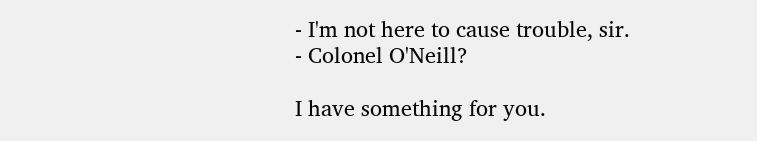- I'm not here to cause trouble, sir.
- Colonel O'Neill?

I have something for you.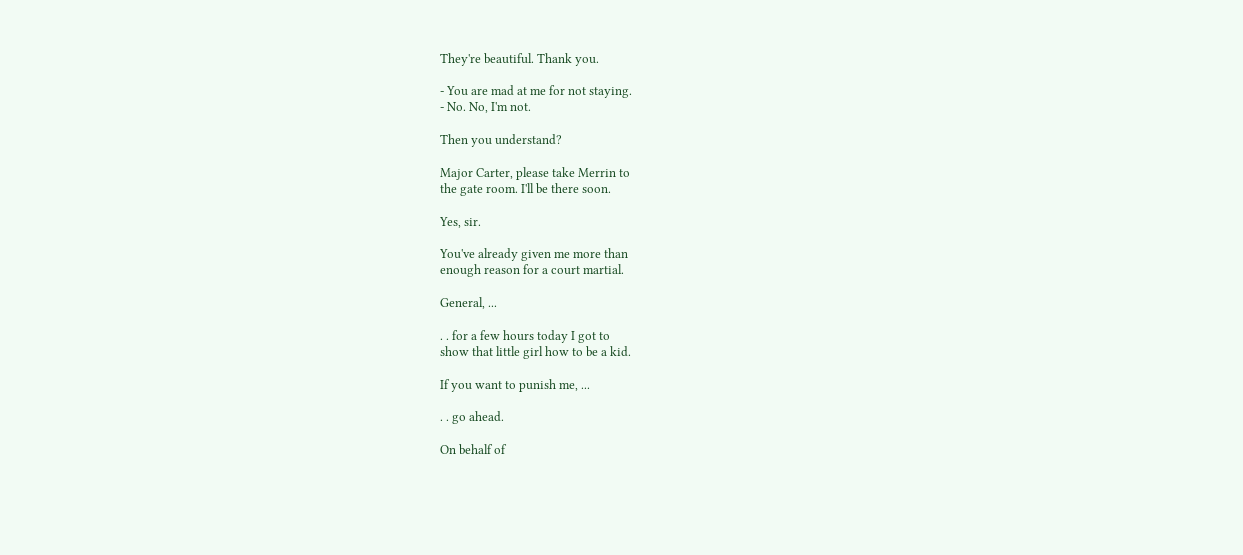They're beautiful. Thank you.

- You are mad at me for not staying.
- No. No, I'm not.

Then you understand?

Major Carter, please take Merrin to
the gate room. I'll be there soon.

Yes, sir.

You've already given me more than
enough reason for a court martial.

General, ...

. . for a few hours today I got to
show that little girl how to be a kid.

If you want to punish me, ...

. . go ahead.

On behalf of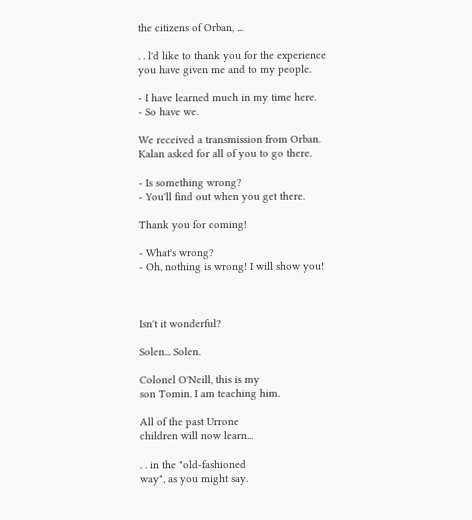the citizens of Orban, ...

. . l'd like to thank you for the experience
you have given me and to my people.

- I have learned much in my time here.
- So have we.

We received a transmission from Orban.
Kalan asked for all of you to go there.

- Is something wrong?
- You'll find out when you get there.

Thank you for coming!

- What's wrong?
- Oh, nothing is wrong! I will show you!



Isn't it wonderful?

Solen... Solen.

Colonel O'Neill, this is my
son Tomin. I am teaching him.

All of the past Urrone
children will now learn...

. . in the "old-fashioned
way", as you might say.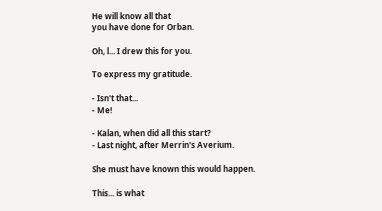He will know all that
you have done for Orban.

Oh, l... I drew this for you.

To express my gratitude.

- Isn't that...
- Me!

- Kalan, when did all this start?
- Last night, after Merrin's Averium.

She must have known this would happen.

This... is what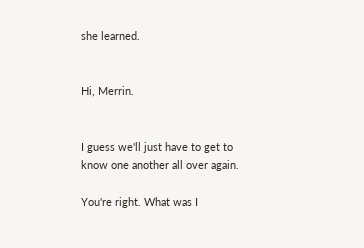she learned.


Hi, Merrin.


I guess we'll just have to get to
know one another all over again.

You're right. What was I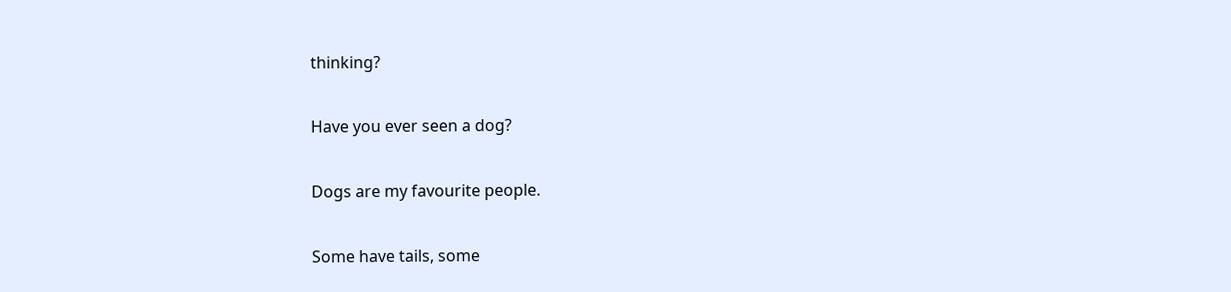thinking?

Have you ever seen a dog?

Dogs are my favourite people.

Some have tails, some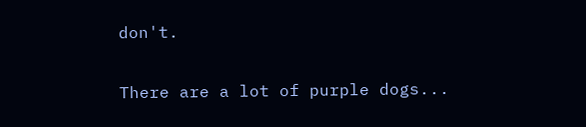don't.

There are a lot of purple dogs...